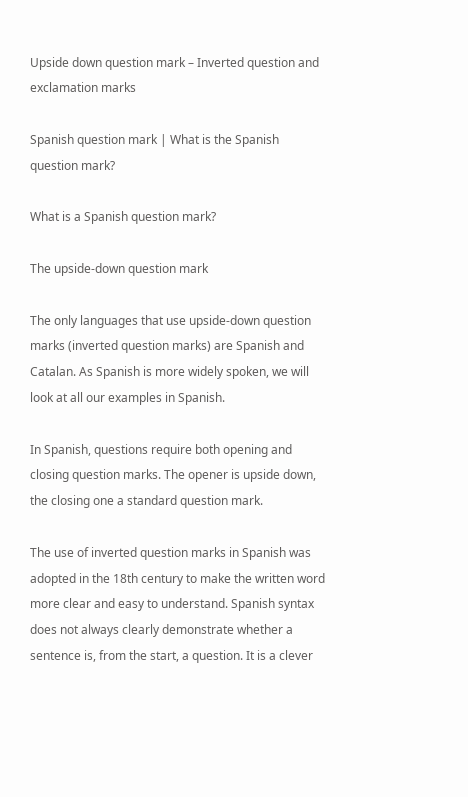Upside down question mark – Inverted question and exclamation marks

Spanish question mark | What is the Spanish question mark?

What is a Spanish question mark?

The upside-down question mark

The only languages that use upside-down question marks (inverted question marks) are Spanish and Catalan. As Spanish is more widely spoken, we will look at all our examples in Spanish.

In Spanish, questions require both opening and closing question marks. The opener is upside down, the closing one a standard question mark.

The use of inverted question marks in Spanish was adopted in the 18th century to make the written word more clear and easy to understand. Spanish syntax does not always clearly demonstrate whether a sentence is, from the start, a question. It is a clever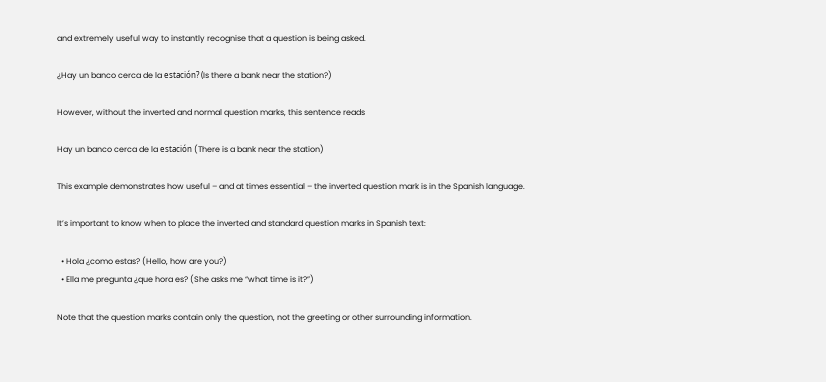and extremely useful way to instantly recognise that a question is being asked.

¿Hay un banco cerca de la estación? (Is there a bank near the station?)

However, without the inverted and normal question marks, this sentence reads

Hay un banco cerca de la estación (There is a bank near the station)

This example demonstrates how useful – and at times essential – the inverted question mark is in the Spanish language.

It’s important to know when to place the inverted and standard question marks in Spanish text:

  • Hola ¿como estas? (Hello, how are you?)
  • Ella me pregunta ¿que hora es? (She asks me “what time is it?”)

Note that the question marks contain only the question, not the greeting or other surrounding information.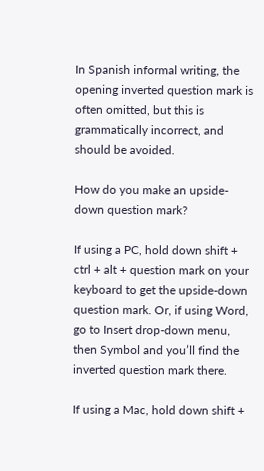In Spanish informal writing, the opening inverted question mark is often omitted, but this is grammatically incorrect, and should be avoided.

How do you make an upside-down question mark?

If using a PC, hold down shift + ctrl + alt + question mark on your keyboard to get the upside-down question mark. Or, if using Word, go to Insert drop-down menu, then Symbol and you’ll find the inverted question mark there.

If using a Mac, hold down shift +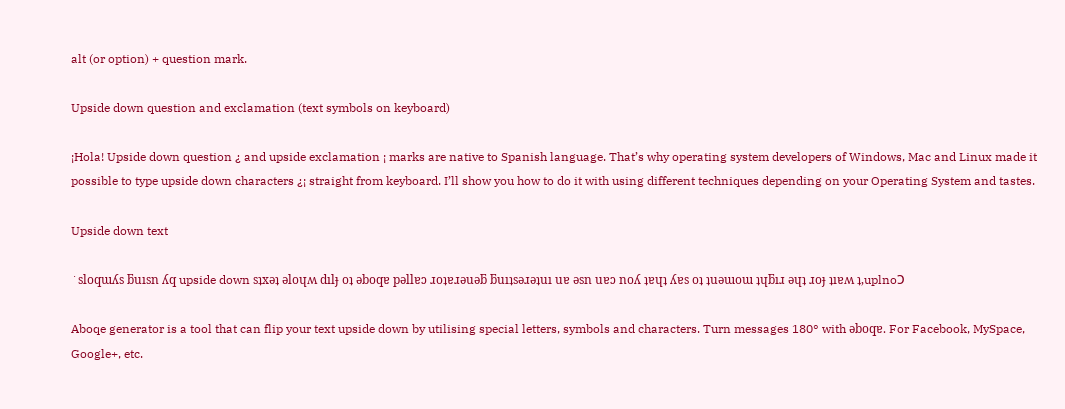alt (or option) + question mark.

Upside down question and exclamation (text symbols on keyboard)

¡Hola! Upside down question ¿ and upside exclamation ¡ marks are native to Spanish language. That’s why operating system developers of Windows, Mac and Linux made it possible to type upside down characters ¿¡ straight from keyboard. I’ll show you how to do it with using different techniques depending on your Operating System and tastes.

Upside down text

˙sloqɯʎs ƃuısn ʎq upside down sʇxǝʇ ǝloɥʍ dılɟ oʇ ǝboqɐ pǝllɐɔ ɹoʇɐɹǝuǝƃ ƃuıʇsǝɹǝʇuı uɐ ǝsn uɐɔ noʎ ʇɐɥʇ ʎɐs oʇ ʇuǝɯoɯ ʇɥƃıɹ ǝɥʇ ɹoɟ ʇıɐʍ ʇ,uplnoϽ

Aboqe generator is a tool that can flip your text upside down by utilising special letters, symbols and characters. Turn messages 180° with ǝboqɐ. For Facebook, MySpace, Google+, etc.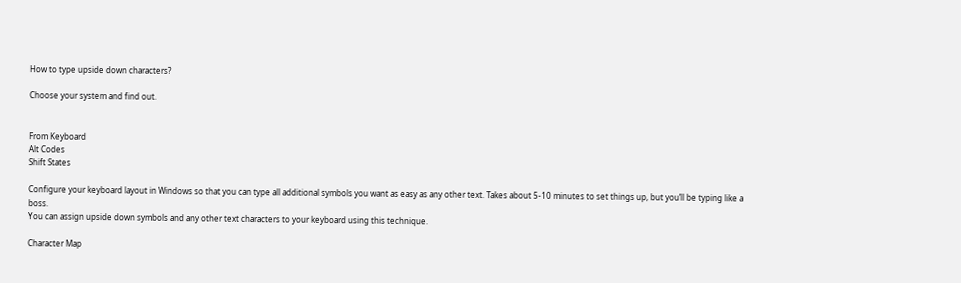How to type upside down characters?

Choose your system and find out.


From Keyboard
Alt Codes
Shift States

Configure your keyboard layout in Windows so that you can type all additional symbols you want as easy as any other text. Takes about 5-10 minutes to set things up, but you’ll be typing like a boss.
You can assign upside down symbols and any other text characters to your keyboard using this technique.

Character Map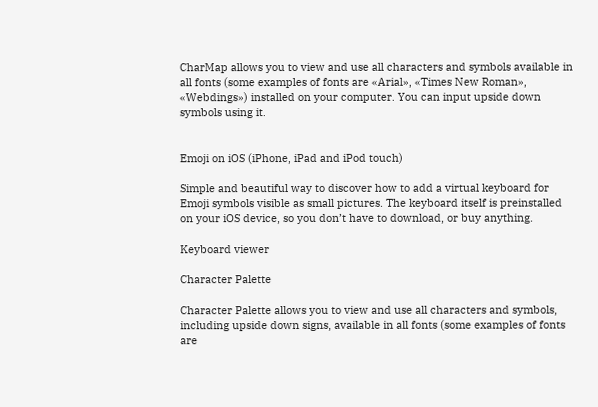CharMap allows you to view and use all characters and symbols available in all fonts (some examples of fonts are «Arial», «Times New Roman», «Webdings») installed on your computer. You can input upside down symbols using it.


Emoji on iOS (iPhone, iPad and iPod touch)

Simple and beautiful way to discover how to add a virtual keyboard for Emoji symbols visible as small pictures. The keyboard itself is preinstalled on your iOS device, so you don’t have to download, or buy anything.

Keyboard viewer

Character Palette

Character Palette allows you to view and use all characters and symbols, including upside down signs, available in all fonts (some examples of fonts are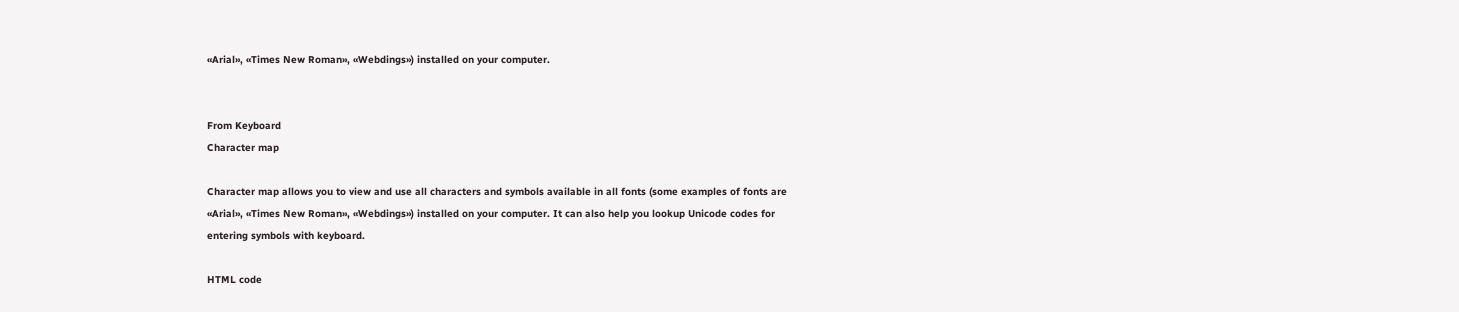«Arial», «Times New Roman», «Webdings») installed on your computer.


From Keyboard
Character map

Character map allows you to view and use all characters and symbols available in all fonts (some examples of fonts are «Arial», «Times New Roman», «Webdings») installed on your computer. It can also help you lookup Unicode codes for entering symbols with keyboard.

HTML code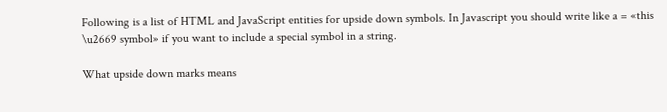Following is a list of HTML and JavaScript entities for upside down symbols. In Javascript you should write like a = «this \u2669 symbol» if you want to include a special symbol in a string.

What upside down marks means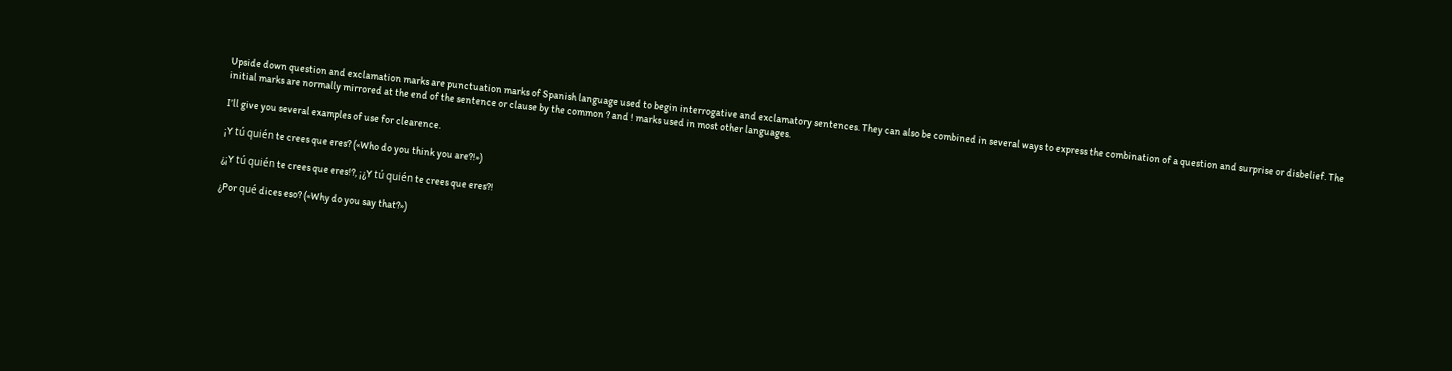Upside down question and exclamation marks are punctuation marks of Spanish language used to begin interrogative and exclamatory sentences. They can also be combined in several ways to express the combination of a question and surprise or disbelief. The initial marks are normally mirrored at the end of the sentence or clause by the common ? and ! marks used in most other languages.

I’ll give you several examples of use for clearence.

¡Y tú quién te crees que eres? («Who do you think you are?!»)

¿¡Y tú quién te crees que eres!?, ¡¿Y tú quién te crees que eres?!

¿Por qué dices eso? («Why do you say that?»)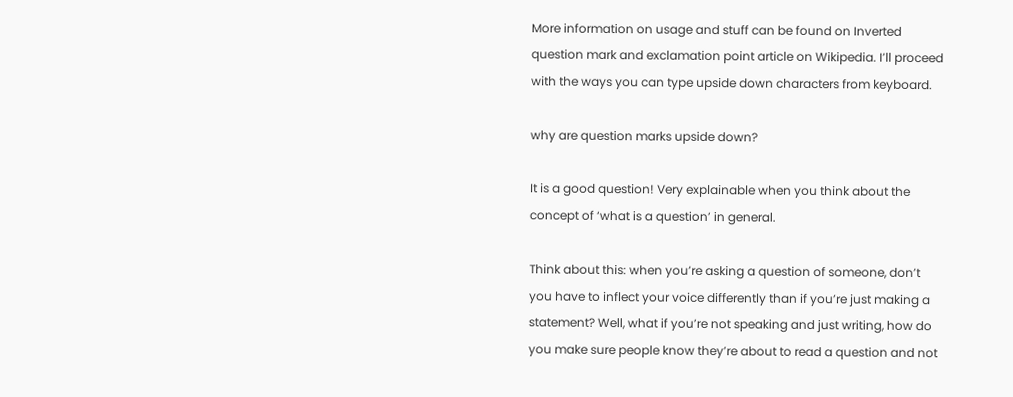More information on usage and stuff can be found on Inverted question mark and exclamation point article on Wikipedia. I’ll proceed with the ways you can type upside down characters from keyboard.

why are question marks upside down?

It is a good question! Very explainable when you think about the concept of ‘what is a question’ in general.

Think about this: when you’re asking a question of someone, don’t you have to inflect your voice differently than if you’re just making a statement? Well, what if you’re not speaking and just writing, how do you make sure people know they’re about to read a question and not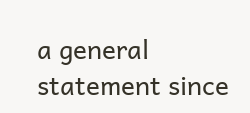a general statement since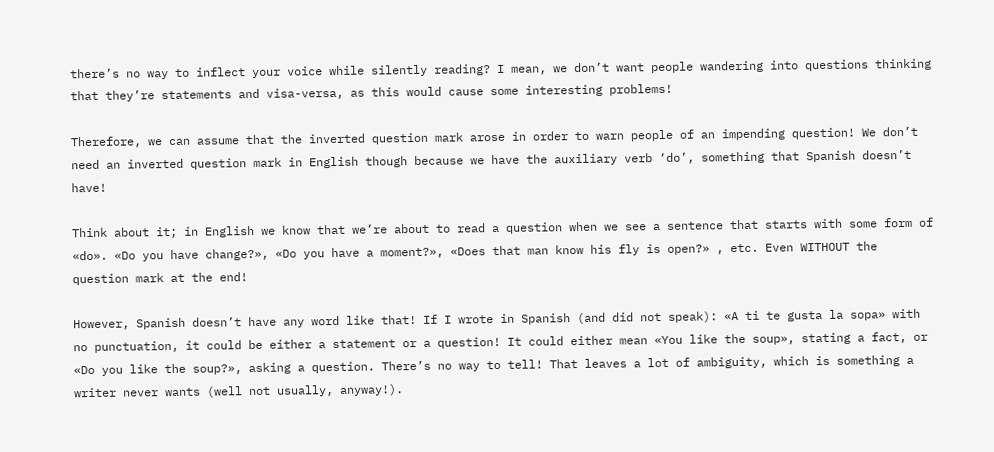there’s no way to inflect your voice while silently reading? I mean, we don’t want people wandering into questions thinking that they’re statements and visa-versa, as this would cause some interesting problems!

Therefore, we can assume that the inverted question mark arose in order to warn people of an impending question! We don’t need an inverted question mark in English though because we have the auxiliary verb ‘do’, something that Spanish doesn’t have!

Think about it; in English we know that we’re about to read a question when we see a sentence that starts with some form of «do». «Do you have change?», «Do you have a moment?», «Does that man know his fly is open?» , etc. Even WITHOUT the question mark at the end!

However, Spanish doesn’t have any word like that! If I wrote in Spanish (and did not speak): «A ti te gusta la sopa» with no punctuation, it could be either a statement or a question! It could either mean «You like the soup», stating a fact, or «Do you like the soup?», asking a question. There’s no way to tell! That leaves a lot of ambiguity, which is something a writer never wants (well not usually, anyway!).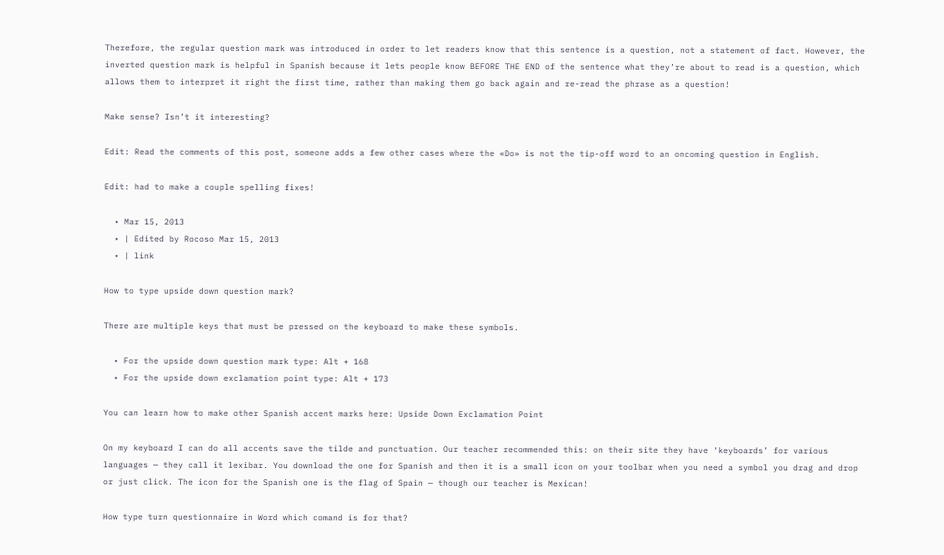Therefore, the regular question mark was introduced in order to let readers know that this sentence is a question, not a statement of fact. However, the inverted question mark is helpful in Spanish because it lets people know BEFORE THE END of the sentence what they’re about to read is a question, which allows them to interpret it right the first time, rather than making them go back again and re-read the phrase as a question!

Make sense? Isn’t it interesting?

Edit: Read the comments of this post, someone adds a few other cases where the «Do» is not the tip-off word to an oncoming question in English.

Edit: had to make a couple spelling fixes!

  • Mar 15, 2013
  • | Edited by Rocoso Mar 15, 2013
  • | link

How to type upside down question mark?

There are multiple keys that must be pressed on the keyboard to make these symbols.

  • For the upside down question mark type: Alt + 168
  • For the upside down exclamation point type: Alt + 173

You can learn how to make other Spanish accent marks here: Upside Down Exclamation Point

On my keyboard I can do all accents save the tilde and punctuation. Our teacher recommended this: on their site they have ‘keyboards’ for various languages — they call it lexibar. You download the one for Spanish and then it is a small icon on your toolbar when you need a symbol you drag and drop or just click. The icon for the Spanish one is the flag of Spain — though our teacher is Mexican!

How type turn questionnaire in Word which comand is for that?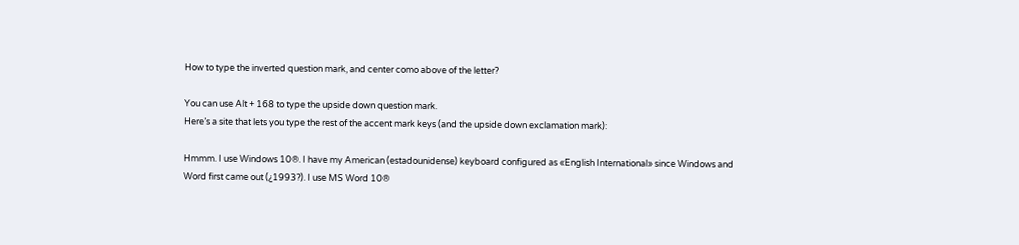How to type the inverted question mark, and center como above of the letter?

You can use Alt + 168 to type the upside down question mark.
Here’s a site that lets you type the rest of the accent mark keys (and the upside down exclamation mark):

Hmmm. I use Windows 10®. I have my American (estadounidense) keyboard configured as «English International» since Windows and Word first came out (¿1993?). I use MS Word 10®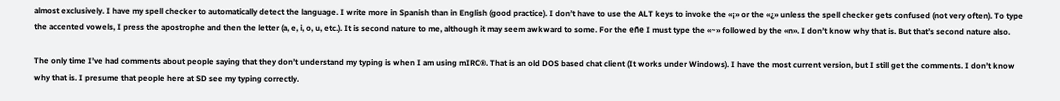almost exclusively. I have my spell checker to automatically detect the language. I write more in Spanish than in English (good practice). I don’t have to use the ALT keys to invoke the «¡» or the «¿» unless the spell checker gets confused (not very often). To type the accented vowels, I press the apostrophe and then the letter (a, e, i, o, u, etc.). It is second nature to me, although it may seem awkward to some. For the eñe I must type the «~» followed by the «n». I don’t know why that is. But that’s second nature also.

The only time I’ve had comments about people saying that they don’t understand my typing is when I am using mIRC®. That is an old DOS based chat client (It works under Windows). I have the most current version, but I still get the comments. I don’t know why that is. I presume that people here at SD see my typing correctly.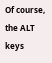Of course, the ALT keys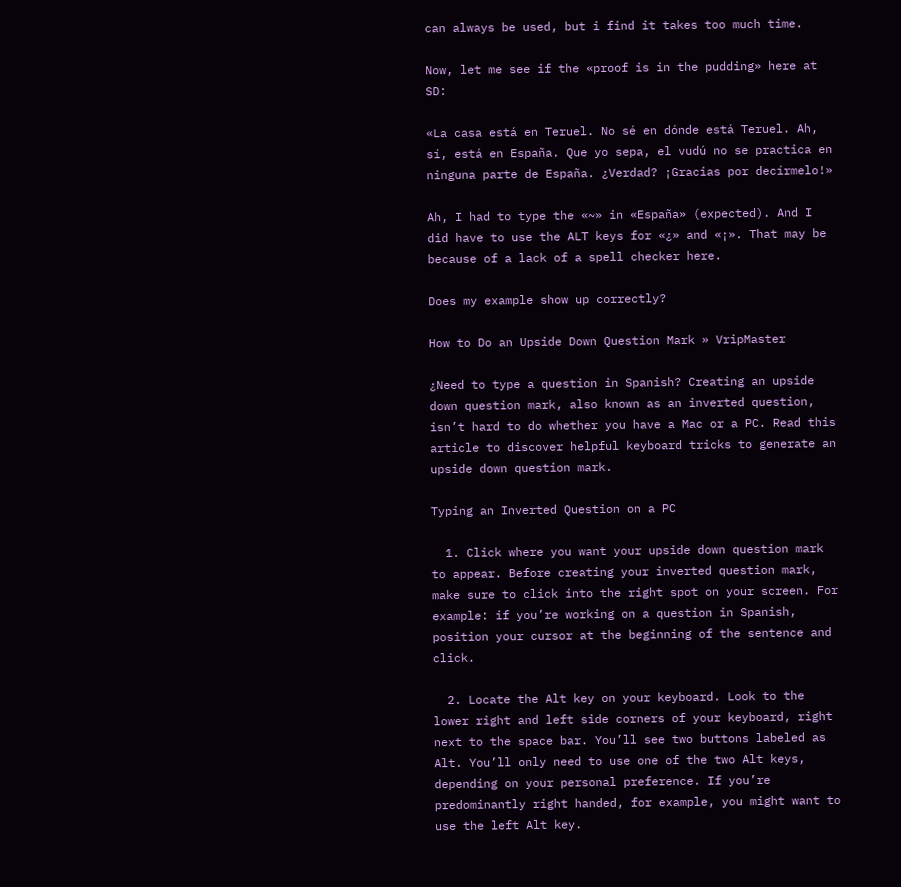can always be used, but i find it takes too much time.

Now, let me see if the «proof is in the pudding» here at SD:

«La casa está en Teruel. No sé en dónde está Teruel. Ah, sí, está en España. Que yo sepa, el vudú no se practica en ninguna parte de España. ¿Verdad? ¡Gracias por decírmelo!»

Ah, I had to type the «~» in «España» (expected). And I did have to use the ALT keys for «¿» and «¡». That may be because of a lack of a spell checker here.

Does my example show up correctly?

How to Do an Upside Down Question Mark » VripMaster

¿Need to type a question in Spanish? Creating an upside down question mark, also known as an inverted question, isn’t hard to do whether you have a Mac or a PC. Read this article to discover helpful keyboard tricks to generate an upside down question mark.

Typing an Inverted Question on a PC

  1. Click where you want your upside down question mark to appear. Before creating your inverted question mark, make sure to click into the right spot on your screen. For example: if you’re working on a question in Spanish, position your cursor at the beginning of the sentence and click.

  2. Locate the Alt key on your keyboard. Look to the lower right and left side corners of your keyboard, right next to the space bar. You’ll see two buttons labeled as Alt. You’ll only need to use one of the two Alt keys, depending on your personal preference. If you’re predominantly right handed, for example, you might want to use the left Alt key.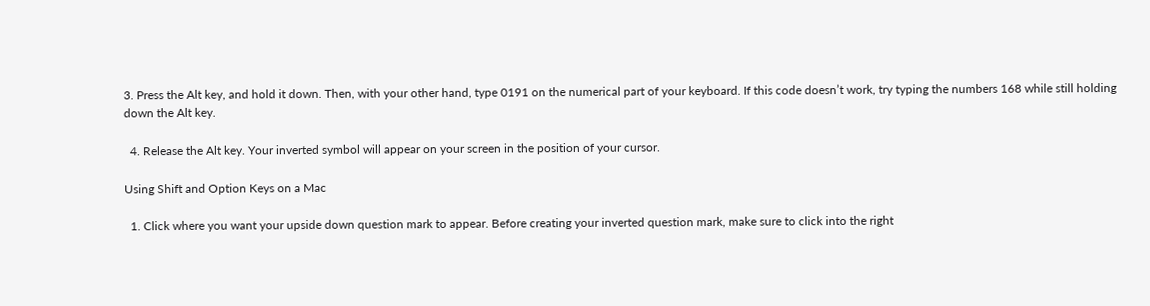3. Press the Alt key, and hold it down. Then, with your other hand, type 0191 on the numerical part of your keyboard. If this code doesn’t work, try typing the numbers 168 while still holding down the Alt key.

  4. Release the Alt key. Your inverted symbol will appear on your screen in the position of your cursor.

Using Shift and Option Keys on a Mac

  1. Click where you want your upside down question mark to appear. Before creating your inverted question mark, make sure to click into the right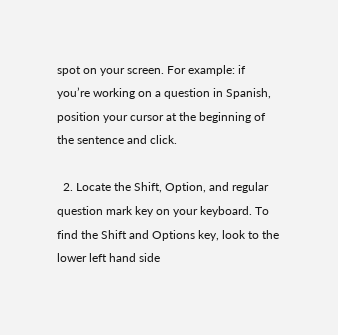spot on your screen. For example: if you’re working on a question in Spanish, position your cursor at the beginning of the sentence and click.

  2. Locate the Shift, Option, and regular question mark key on your keyboard. To find the Shift and Options key, look to the lower left hand side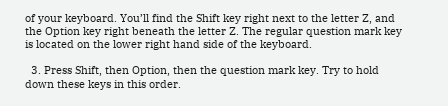of your keyboard. You’ll find the Shift key right next to the letter Z, and the Option key right beneath the letter Z. The regular question mark key is located on the lower right hand side of the keyboard.

  3. Press Shift, then Option, then the question mark key. Try to hold down these keys in this order.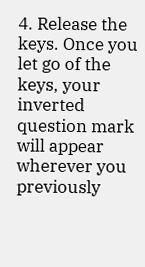4. Release the keys. Once you let go of the keys, your inverted question mark will appear wherever you previously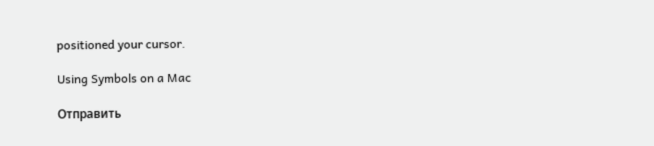positioned your cursor.

Using Symbols on a Mac

Отправить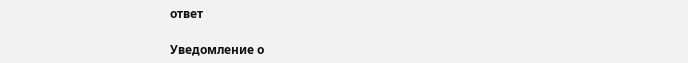ответ

Уведомление о